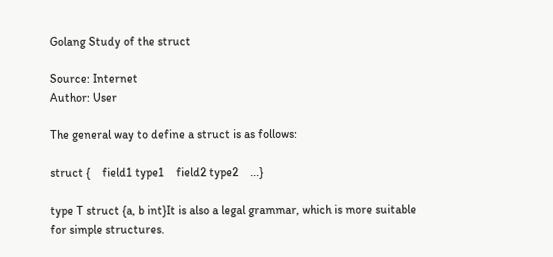Golang Study of the struct

Source: Internet
Author: User

The general way to define a struct is as follows:

struct {    field1 type1    field2 type2    ...}

type T struct {a, b int}It is also a legal grammar, which is more suitable for simple structures.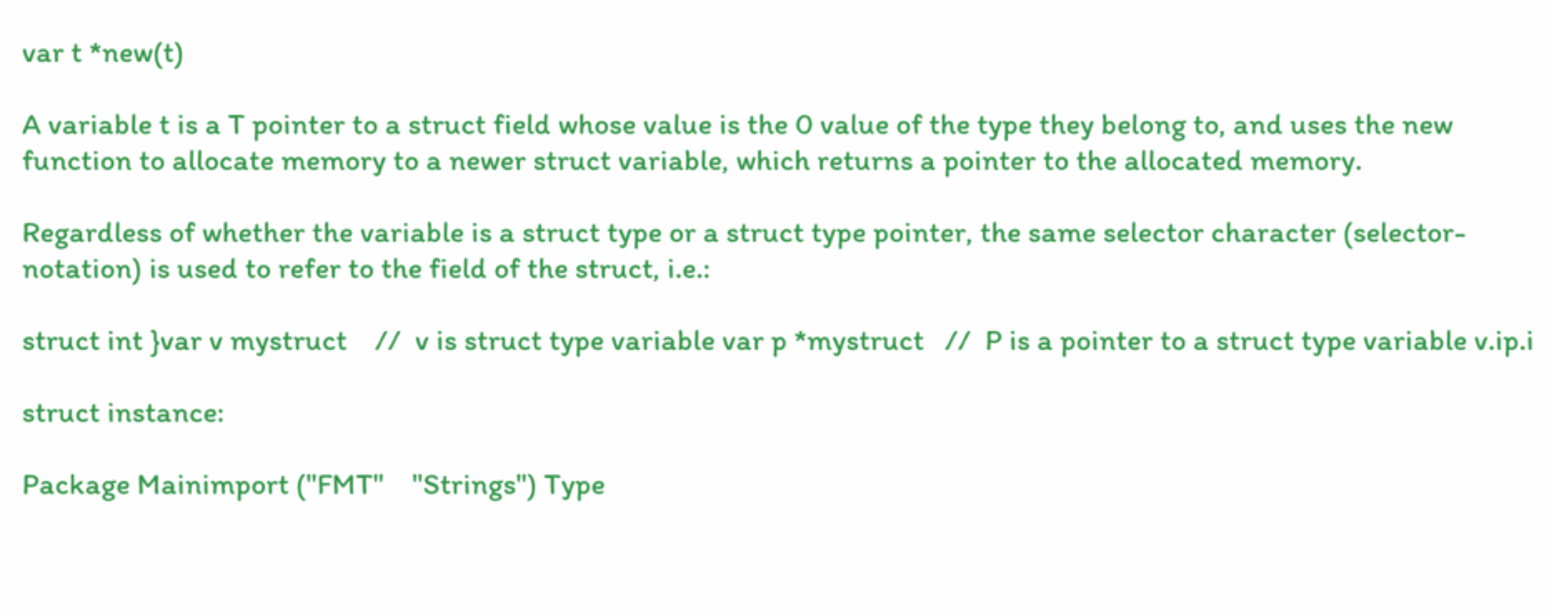var t *new(t)

A variable t is a T pointer to a struct field whose value is the 0 value of the type they belong to, and uses the new function to allocate memory to a newer struct variable, which returns a pointer to the allocated memory.

Regardless of whether the variable is a struct type or a struct type pointer, the same selector character (selector-notation) is used to refer to the field of the struct, i.e.:

struct int }var v mystruct    //  v is struct type variable var p *mystruct   //  P is a pointer to a struct type variable v.ip.i

struct instance:

Package Mainimport ("FMT"    "Strings") Type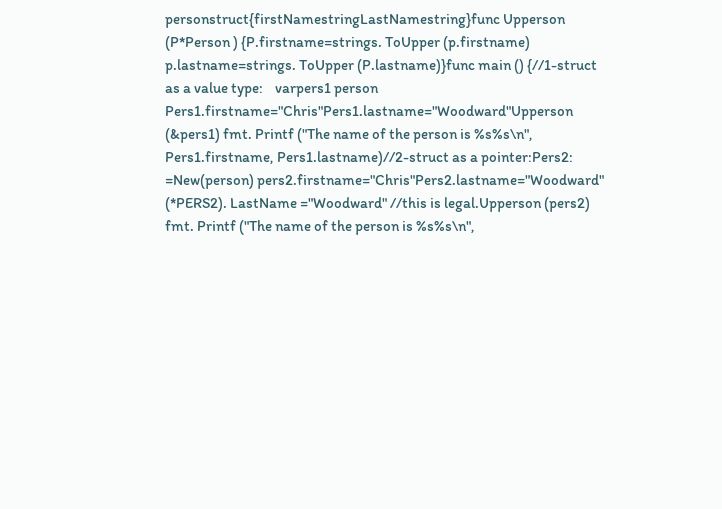personstruct{firstNamestringLastNamestring}func Upperson (P*Person ) {P.firstname=strings. ToUpper (p.firstname) p.lastname=strings. ToUpper (P.lastname)}func main () {//1-struct as a value type:    varpers1 person Pers1.firstname="Chris"Pers1.lastname="Woodward"Upperson (&pers1) fmt. Printf ("The name of the person is %s%s\n", Pers1.firstname, Pers1.lastname)//2-struct as a pointer:Pers2: =New(person) pers2.firstname="Chris"Pers2.lastname="Woodward"    (*PERS2). LastName ="Woodward" //this is legal.Upperson (pers2) fmt. Printf ("The name of the person is %s%s\n",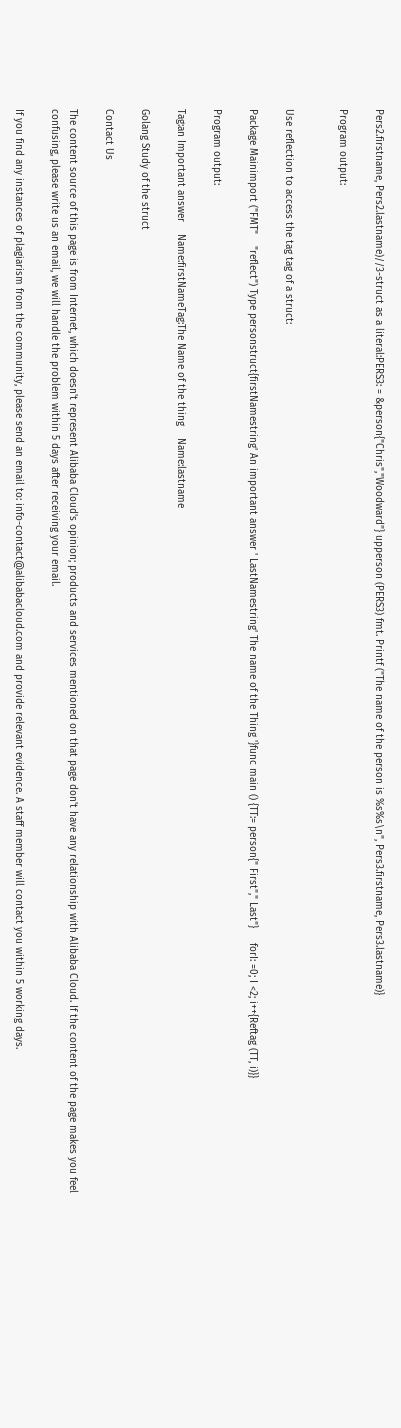Pers2.firstname, Pers2.lastname)//3-struct as a literal:PERS3: = &person{"Chris","Woodward"} upperson (PERS3) fmt. Printf ("The name of the person is %s%s\n", Pers3.firstname, Pers3.lastname)}

Program output:


Use reflection to access the tag tag of a struct:

Package Mainimport ("FMT"    "reflect") Type personstruct{firstNamestring' An important answer ' LastNamestring' The name of the Thing '}func main () {TT:= person{" First"," Last"}     forI: =0; I <2; i++{Reftag (TT, i)}}

Program output:

Tag:an Important answer    Name:firstNameTag:The Name of the thing    Name:lastname

Golang Study of the struct

Contact Us

The content source of this page is from Internet, which doesn't represent Alibaba Cloud's opinion; products and services mentioned on that page don't have any relationship with Alibaba Cloud. If the content of the page makes you feel confusing, please write us an email, we will handle the problem within 5 days after receiving your email.

If you find any instances of plagiarism from the community, please send an email to: info-contact@alibabacloud.com and provide relevant evidence. A staff member will contact you within 5 working days.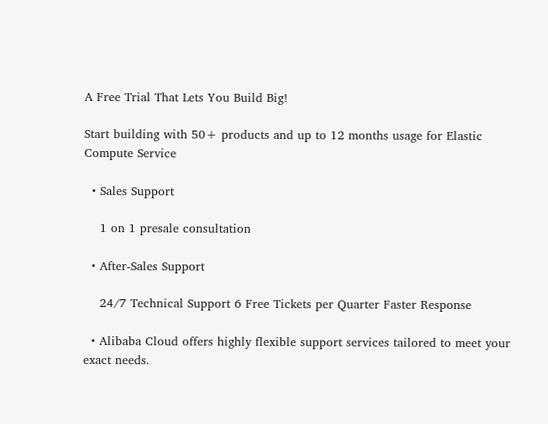A Free Trial That Lets You Build Big!

Start building with 50+ products and up to 12 months usage for Elastic Compute Service

  • Sales Support

    1 on 1 presale consultation

  • After-Sales Support

    24/7 Technical Support 6 Free Tickets per Quarter Faster Response

  • Alibaba Cloud offers highly flexible support services tailored to meet your exact needs.